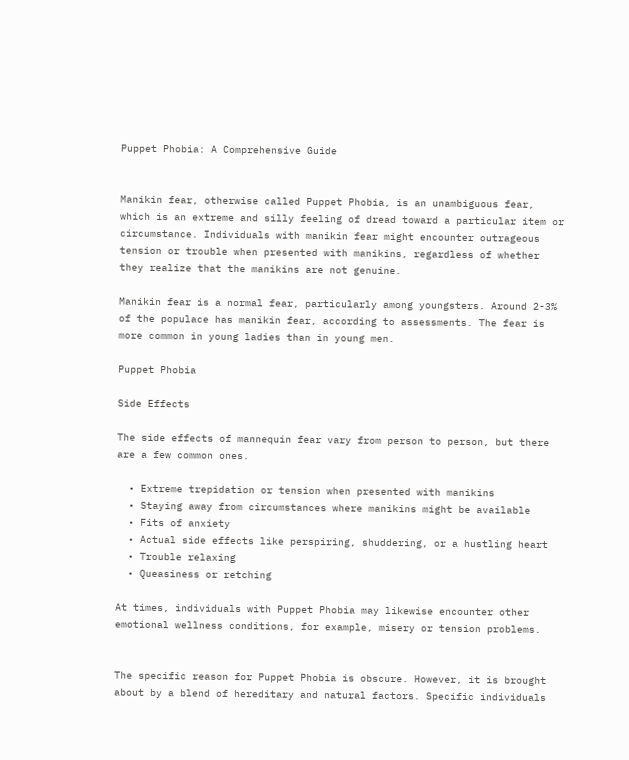Puppet Phobia: A Comprehensive Guide


Manikin fear, otherwise called Puppet Phobia, is an unambiguous fear, which is an extreme and silly feeling of dread toward a particular item or circumstance. Individuals with manikin fear might encounter outrageous tension or trouble when presented with manikins, regardless of whether they realize that the manikins are not genuine.

Manikin fear is a normal fear, particularly among youngsters. Around 2-3% of the populace has manikin fear, according to assessments. The fear is more common in young ladies than in young men.

Puppet Phobia

Side Effects

The side effects of mannequin fear vary from person to person, but there are a few common ones.

  • Extreme trepidation or tension when presented with manikins
  • Staying away from circumstances where manikins might be available
  • Fits of anxiety
  • Actual side effects like perspiring, shuddering, or a hustling heart
  • Trouble relaxing
  • Queasiness or retching

At times, individuals with Puppet Phobia may likewise encounter other emotional wellness conditions, for example, misery or tension problems.


The specific reason for Puppet Phobia is obscure. However, it is brought about by a blend of hereditary and natural factors. Specific individuals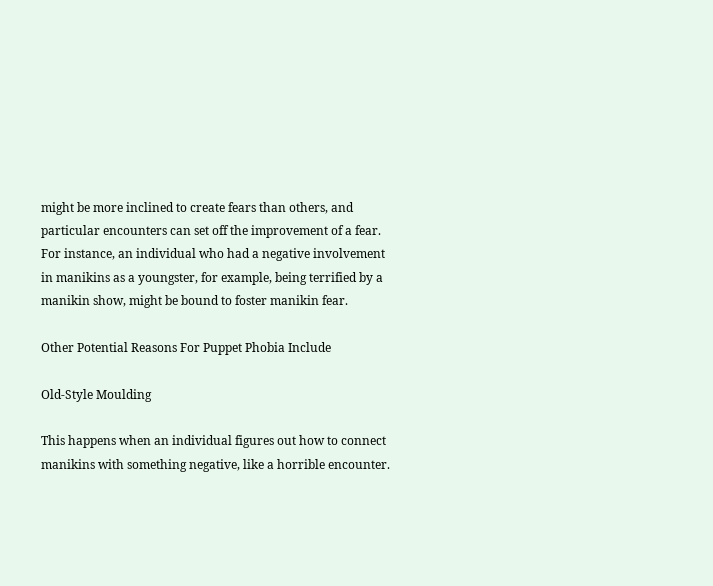might be more inclined to create fears than others, and particular encounters can set off the improvement of a fear. For instance, an individual who had a negative involvement in manikins as a youngster, for example, being terrified by a manikin show, might be bound to foster manikin fear.

Other Potential Reasons For Puppet Phobia Include

Old-Style Moulding

This happens when an individual figures out how to connect manikins with something negative, like a horrible encounter.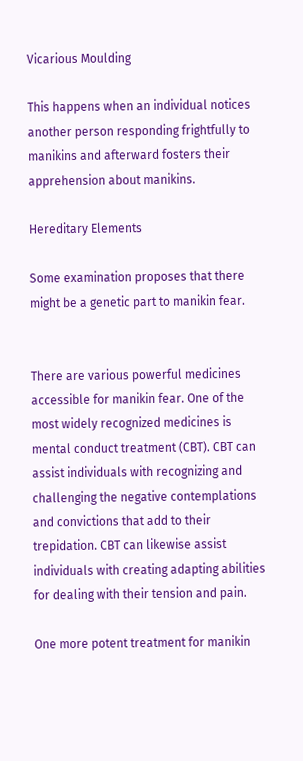Vicarious Moulding

This happens when an individual notices another person responding frightfully to manikins and afterward fosters their apprehension about manikins.

Hereditary Elements

Some examination proposes that there might be a genetic part to manikin fear.


There are various powerful medicines accessible for manikin fear. One of the most widely recognized medicines is mental conduct treatment (CBT). CBT can assist individuals with recognizing and challenging the negative contemplations and convictions that add to their trepidation. CBT can likewise assist individuals with creating adapting abilities for dealing with their tension and pain.

One more potent treatment for manikin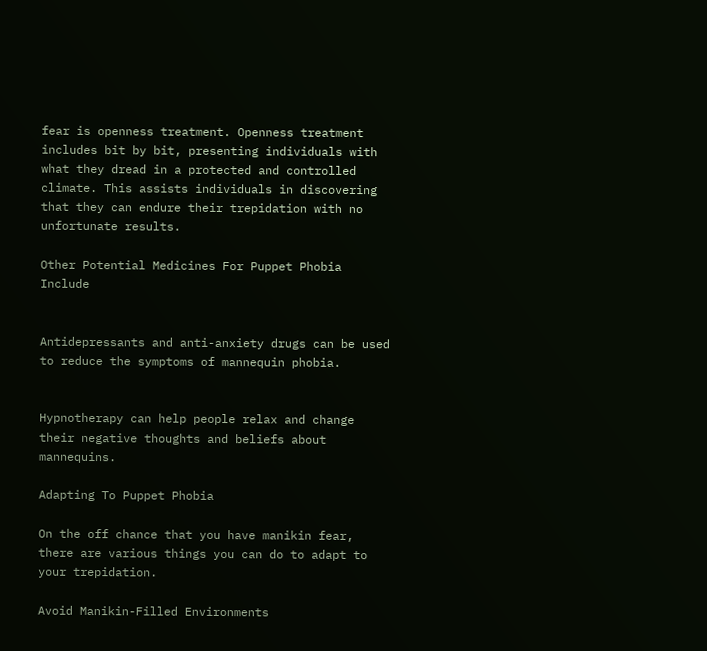fear is openness treatment. Openness treatment includes bit by bit, presenting individuals with what they dread in a protected and controlled climate. This assists individuals in discovering that they can endure their trepidation with no unfortunate results.

Other Potential Medicines For Puppet Phobia Include


Antidepressants and anti-anxiety drugs can be used to reduce the symptoms of mannequin phobia.


Hypnotherapy can help people relax and change their negative thoughts and beliefs about mannequins.

Adapting To Puppet Phobia

On the off chance that you have manikin fear, there are various things you can do to adapt to your trepidation.

Avoid Manikin-Filled Environments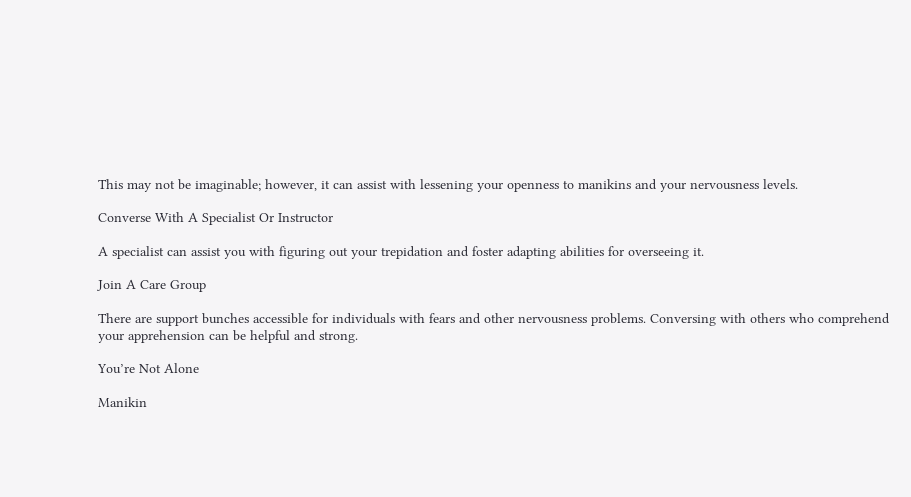This may not be imaginable; however, it can assist with lessening your openness to manikins and your nervousness levels.

Converse With A Specialist Or Instructor

A specialist can assist you with figuring out your trepidation and foster adapting abilities for overseeing it.

Join A Care Group

There are support bunches accessible for individuals with fears and other nervousness problems. Conversing with others who comprehend your apprehension can be helpful and strong.

You’re Not Alone

Manikin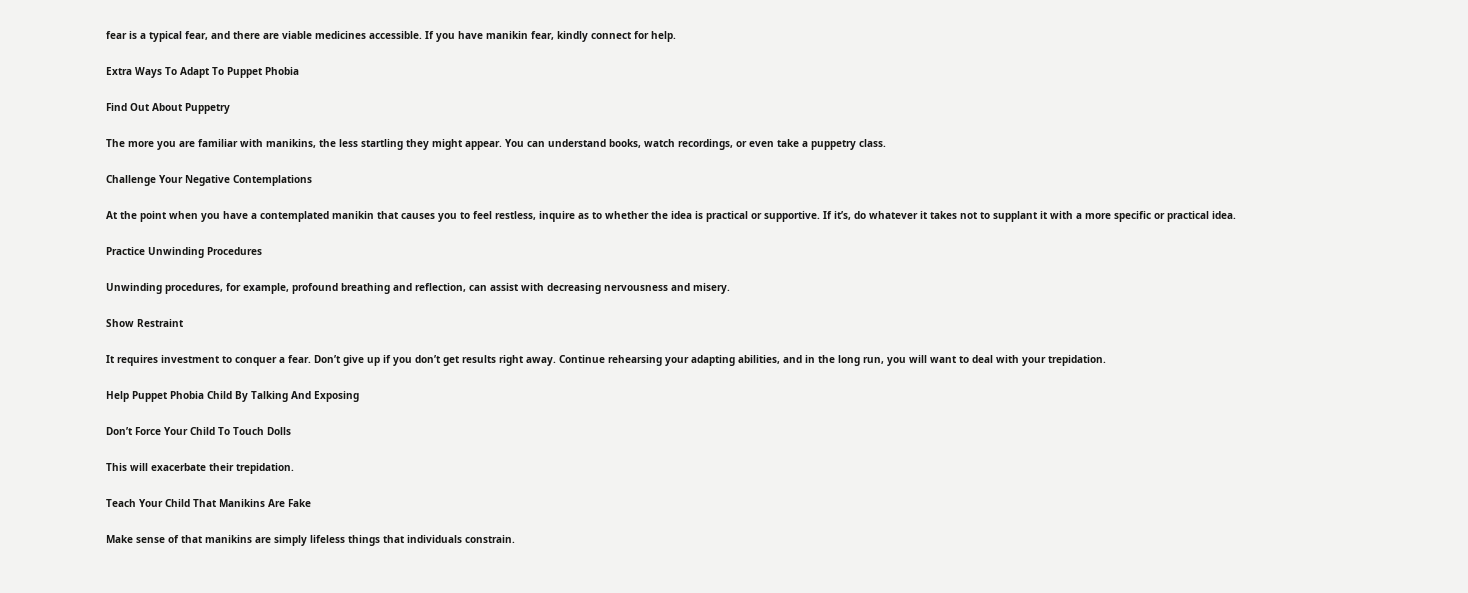fear is a typical fear, and there are viable medicines accessible. If you have manikin fear, kindly connect for help.

Extra Ways To Adapt To Puppet Phobia

Find Out About Puppetry

The more you are familiar with manikins, the less startling they might appear. You can understand books, watch recordings, or even take a puppetry class.

Challenge Your Negative Contemplations

At the point when you have a contemplated manikin that causes you to feel restless, inquire as to whether the idea is practical or supportive. If it’s, do whatever it takes not to supplant it with a more specific or practical idea.

Practice Unwinding Procedures

Unwinding procedures, for example, profound breathing and reflection, can assist with decreasing nervousness and misery.

Show Restraint

It requires investment to conquer a fear. Don’t give up if you don’t get results right away. Continue rehearsing your adapting abilities, and in the long run, you will want to deal with your trepidation.

Help Puppet Phobia Child By Talking And Exposing

Don’t Force Your Child To Touch Dolls

This will exacerbate their trepidation.

Teach Your Child That Manikins Are Fake

Make sense of that manikins are simply lifeless things that individuals constrain.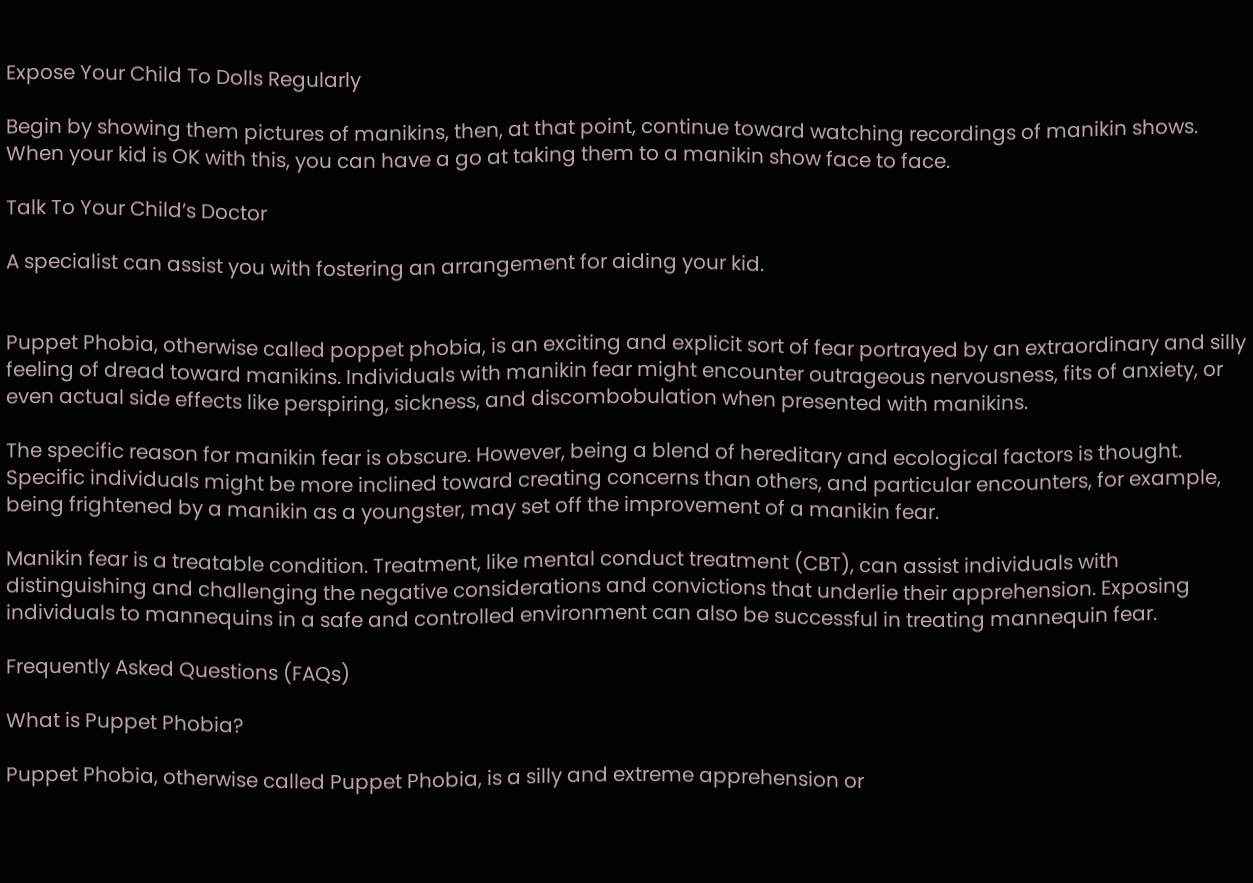Expose Your Child To Dolls Regularly

Begin by showing them pictures of manikins, then, at that point, continue toward watching recordings of manikin shows. When your kid is OK with this, you can have a go at taking them to a manikin show face to face.

Talk To Your Child’s Doctor

A specialist can assist you with fostering an arrangement for aiding your kid.


Puppet Phobia, otherwise called poppet phobia, is an exciting and explicit sort of fear portrayed by an extraordinary and silly feeling of dread toward manikins. Individuals with manikin fear might encounter outrageous nervousness, fits of anxiety, or even actual side effects like perspiring, sickness, and discombobulation when presented with manikins.

The specific reason for manikin fear is obscure. However, being a blend of hereditary and ecological factors is thought. Specific individuals might be more inclined toward creating concerns than others, and particular encounters, for example, being frightened by a manikin as a youngster, may set off the improvement of a manikin fear.

Manikin fear is a treatable condition. Treatment, like mental conduct treatment (CBT), can assist individuals with distinguishing and challenging the negative considerations and convictions that underlie their apprehension. Exposing individuals to mannequins in a safe and controlled environment can also be successful in treating mannequin fear.

Frequently Asked Questions (FAQs)

What is Puppet Phobia?

Puppet Phobia, otherwise called Puppet Phobia, is a silly and extreme apprehension or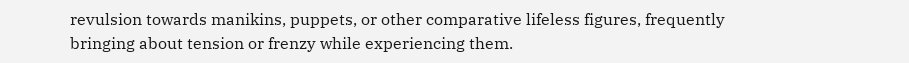revulsion towards manikins, puppets, or other comparative lifeless figures, frequently bringing about tension or frenzy while experiencing them.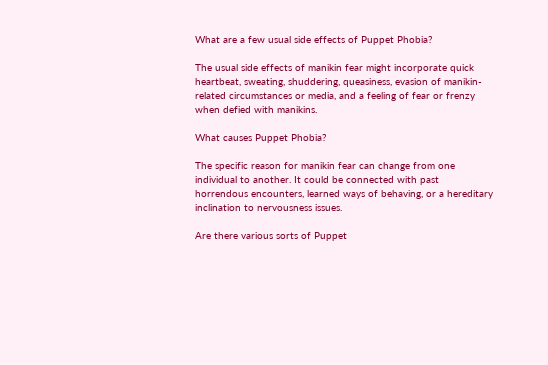What are a few usual side effects of Puppet Phobia?

The usual side effects of manikin fear might incorporate quick heartbeat, sweating, shuddering, queasiness, evasion of manikin-related circumstances or media, and a feeling of fear or frenzy when defied with manikins.

What causes Puppet Phobia?

The specific reason for manikin fear can change from one individual to another. It could be connected with past horrendous encounters, learned ways of behaving, or a hereditary inclination to nervousness issues.

Are there various sorts of Puppet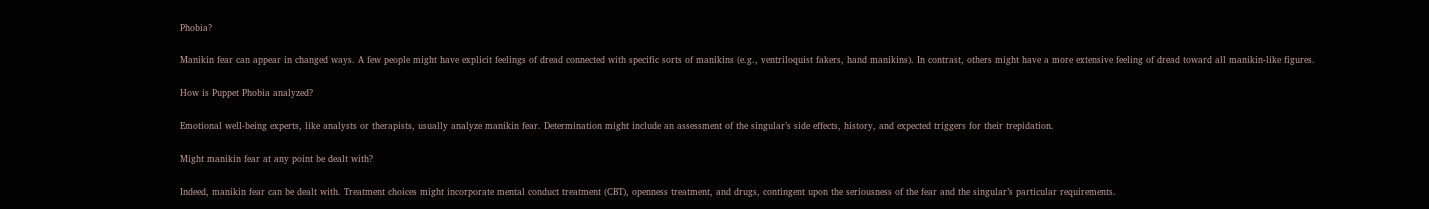Phobia?

Manikin fear can appear in changed ways. A few people might have explicit feelings of dread connected with specific sorts of manikins (e.g., ventriloquist fakers, hand manikins). In contrast, others might have a more extensive feeling of dread toward all manikin-like figures.

How is Puppet Phobia analyzed?

Emotional well-being experts, like analysts or therapists, usually analyze manikin fear. Determination might include an assessment of the singular’s side effects, history, and expected triggers for their trepidation.

Might manikin fear at any point be dealt with?

Indeed, manikin fear can be dealt with. Treatment choices might incorporate mental conduct treatment (CBT), openness treatment, and drugs, contingent upon the seriousness of the fear and the singular’s particular requirements.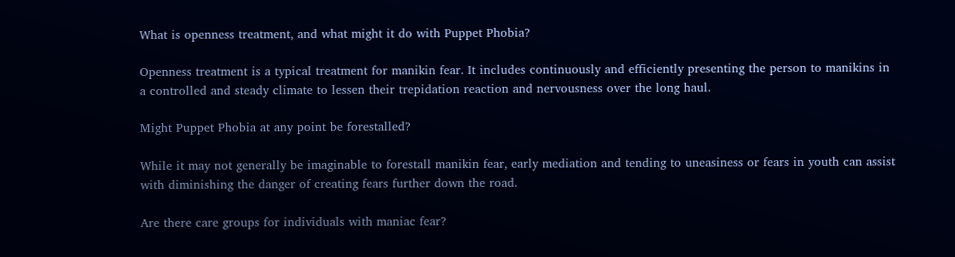What is openness treatment, and what might it do with Puppet Phobia?

Openness treatment is a typical treatment for manikin fear. It includes continuously and efficiently presenting the person to manikins in a controlled and steady climate to lessen their trepidation reaction and nervousness over the long haul.

Might Puppet Phobia at any point be forestalled?

While it may not generally be imaginable to forestall manikin fear, early mediation and tending to uneasiness or fears in youth can assist with diminishing the danger of creating fears further down the road.

Are there care groups for individuals with maniac fear?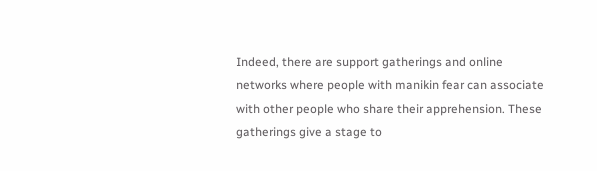Indeed, there are support gatherings and online networks where people with manikin fear can associate with other people who share their apprehension. These gatherings give a stage to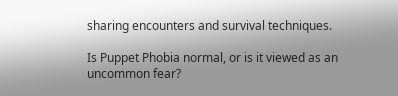sharing encounters and survival techniques.

Is Puppet Phobia normal, or is it viewed as an uncommon fear?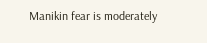Manikin fear is moderately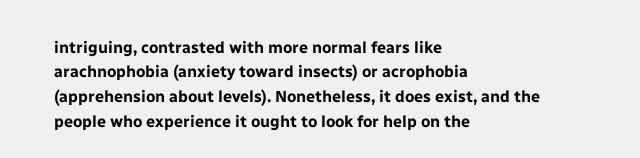intriguing, contrasted with more normal fears like arachnophobia (anxiety toward insects) or acrophobia (apprehension about levels). Nonetheless, it does exist, and the people who experience it ought to look for help on the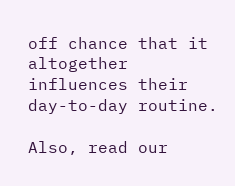off chance that it altogether influences their day-to-day routine.

Also, read our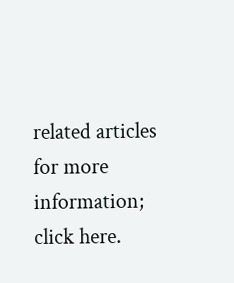related articles for more information; click here.